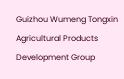Guizhou Wumeng Tongxin Agricultural Products Development Group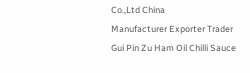Co.,Ltd China
Manufacturer Exporter Trader
Gui Pin Zu Ham Oil Chilli Sauce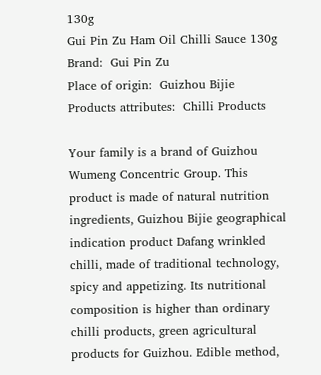130g
Gui Pin Zu Ham Oil Chilli Sauce 130g
Brand:  Gui Pin Zu
Place of origin:  Guizhou Bijie
Products attributes:  Chilli Products

Your family is a brand of Guizhou Wumeng Concentric Group. This product is made of natural nutrition ingredients, Guizhou Bijie geographical indication product Dafang wrinkled chilli, made of traditional technology, spicy and appetizing. Its nutritional composition is higher than ordinary chilli products, green agricultural products for Guizhou. Edible method,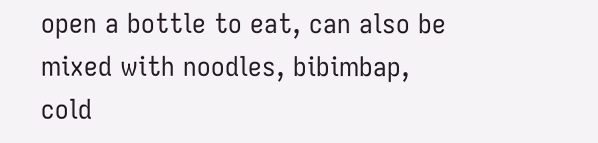open a bottle to eat, can also be mixed with noodles, bibimbap, cold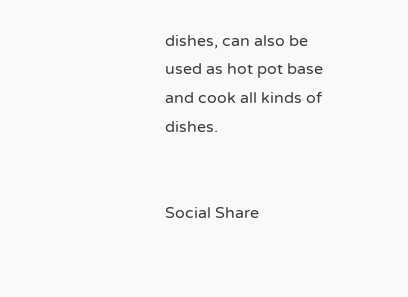dishes, can also be used as hot pot base and cook all kinds of dishes.


Social Share